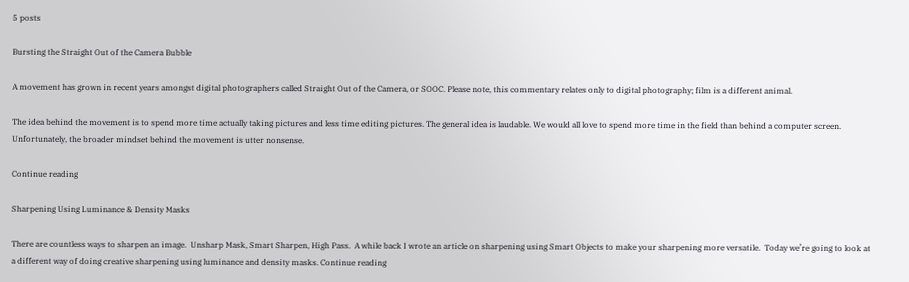5 posts

Bursting the Straight Out of the Camera Bubble

A movement has grown in recent years amongst digital photographers called Straight Out of the Camera, or SOOC. Please note, this commentary relates only to digital photography; film is a different animal.

The idea behind the movement is to spend more time actually taking pictures and less time editing pictures. The general idea is laudable. We would all love to spend more time in the field than behind a computer screen. Unfortunately, the broader mindset behind the movement is utter nonsense.

Continue reading

Sharpening Using Luminance & Density Masks

There are countless ways to sharpen an image.  Unsharp Mask, Smart Sharpen, High Pass.  A while back I wrote an article on sharpening using Smart Objects to make your sharpening more versatile.  Today we’re going to look at a different way of doing creative sharpening using luminance and density masks. Continue reading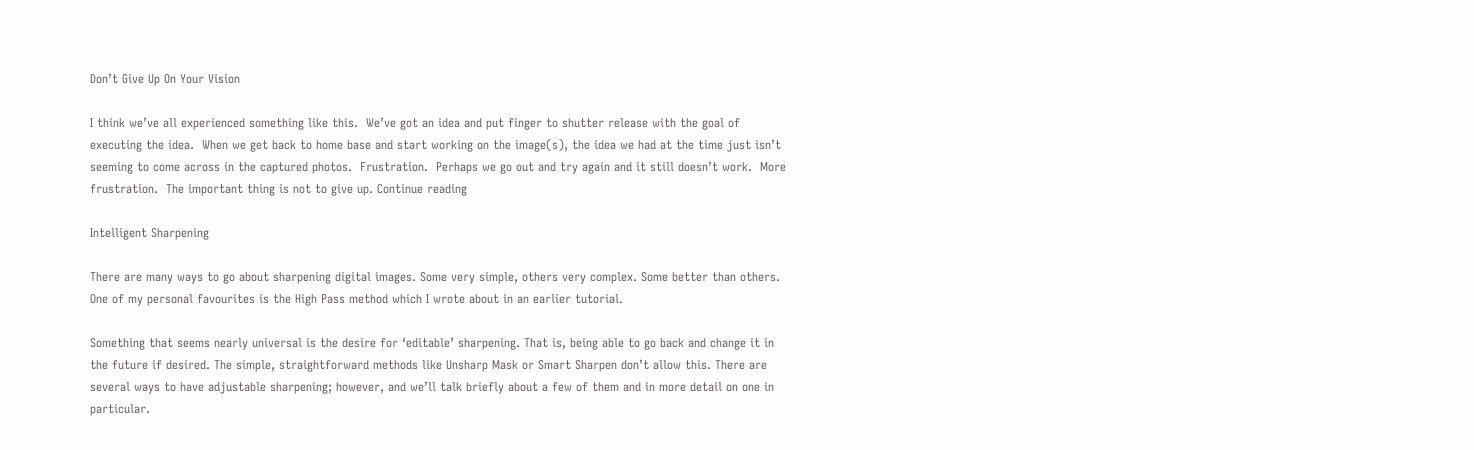Don’t Give Up On Your Vision

I think we’ve all experienced something like this.  We’ve got an idea and put finger to shutter release with the goal of executing the idea.  When we get back to home base and start working on the image(s), the idea we had at the time just isn’t seeming to come across in the captured photos.  Frustration.  Perhaps we go out and try again and it still doesn’t work.  More frustration.  The important thing is not to give up. Continue reading

Intelligent Sharpening

There are many ways to go about sharpening digital images. Some very simple, others very complex. Some better than others. One of my personal favourites is the High Pass method which I wrote about in an earlier tutorial.

Something that seems nearly universal is the desire for ‘editable’ sharpening. That is, being able to go back and change it in the future if desired. The simple, straightforward methods like Unsharp Mask or Smart Sharpen don’t allow this. There are several ways to have adjustable sharpening; however, and we’ll talk briefly about a few of them and in more detail on one in particular.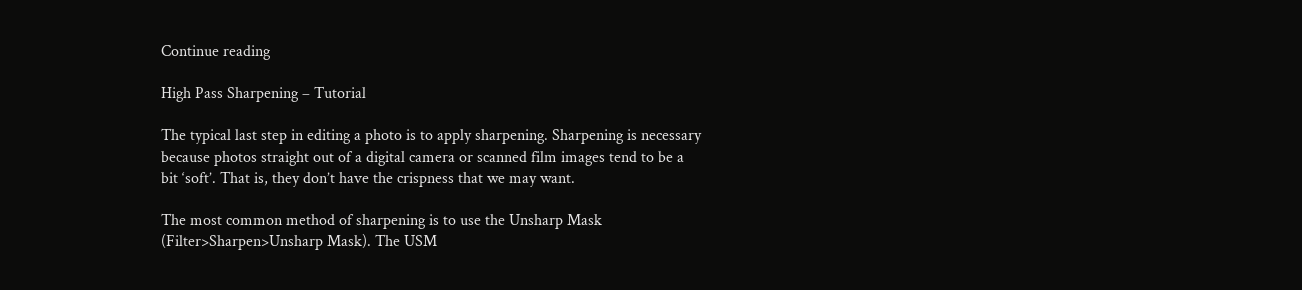Continue reading

High Pass Sharpening – Tutorial

The typical last step in editing a photo is to apply sharpening. Sharpening is necessary because photos straight out of a digital camera or scanned film images tend to be a bit ‘soft’. That is, they don’t have the crispness that we may want.

The most common method of sharpening is to use the Unsharp Mask (Filter>Sharpen>Unsharp Mask). The USM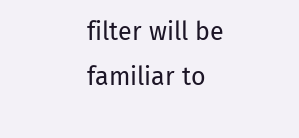filter will be familiar to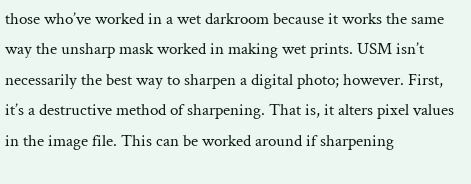those who’ve worked in a wet darkroom because it works the same way the unsharp mask worked in making wet prints. USM isn’t necessarily the best way to sharpen a digital photo; however. First, it’s a destructive method of sharpening. That is, it alters pixel values in the image file. This can be worked around if sharpening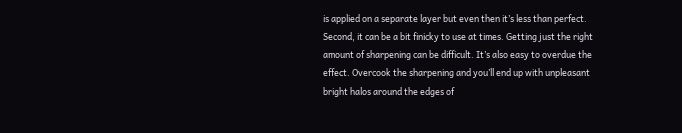is applied on a separate layer but even then it’s less than perfect. Second, it can be a bit finicky to use at times. Getting just the right amount of sharpening can be difficult. It’s also easy to overdue the effect. Overcook the sharpening and you’ll end up with unpleasant bright halos around the edges of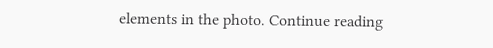elements in the photo. Continue reading